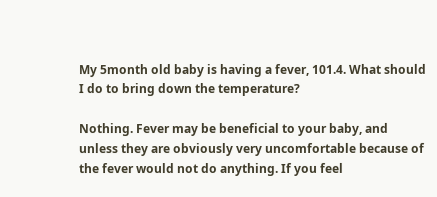My 5month old baby is having a fever, 101.4. What should I do to bring down the temperature?

Nothing. Fever may be beneficial to your baby, and unless they are obviously very uncomfortable because of the fever would not do anything. If you feel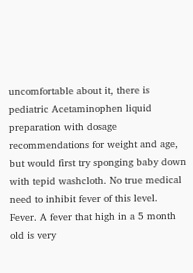uncomfortable about it, there is pediatric Acetaminophen liquid preparation with dosage recommendations for weight and age, but would first try sponging baby down with tepid washcloth. No true medical need to inhibit fever of this level.
Fever. A fever that high in a 5 month old is very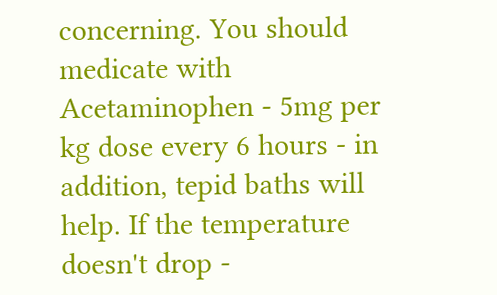concerning. You should medicate with Acetaminophen - 5mg per kg dose every 6 hours - in addition, tepid baths will help. If the temperature doesn't drop -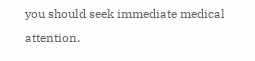you should seek immediate medical attention.